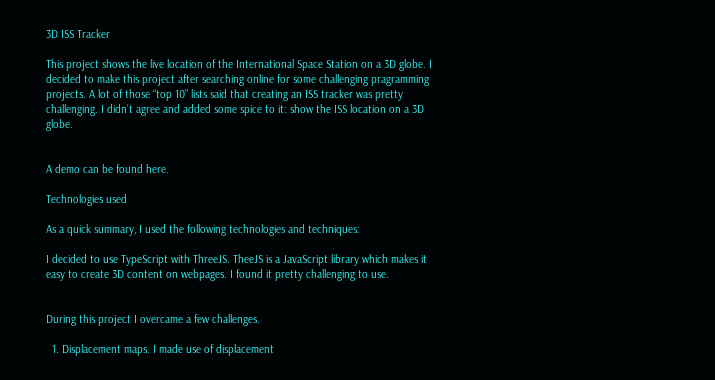3D ISS Tracker

This project shows the live location of the International Space Station on a 3D globe. I decided to make this project after searching online for some challenging pragramming projects. A lot of those “top 10” lists said that creating an ISS tracker was pretty challenging. I didn’t agree and added some spice to it: show the ISS location on a 3D globe.


A demo can be found here.

Technologies used

As a quick summary, I used the following technologies and techniques:

I decided to use TypeScript with ThreeJS. TheeJS is a JavaScript library which makes it easy to create 3D content on webpages. I found it pretty challenging to use.


During this project I overcame a few challenges.

  1. Displacement maps. I made use of displacement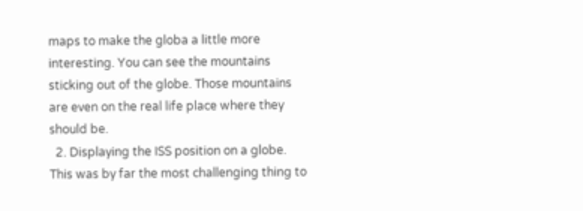maps to make the globa a little more interesting. You can see the mountains sticking out of the globe. Those mountains are even on the real life place where they should be.
  2. Displaying the ISS position on a globe. This was by far the most challenging thing to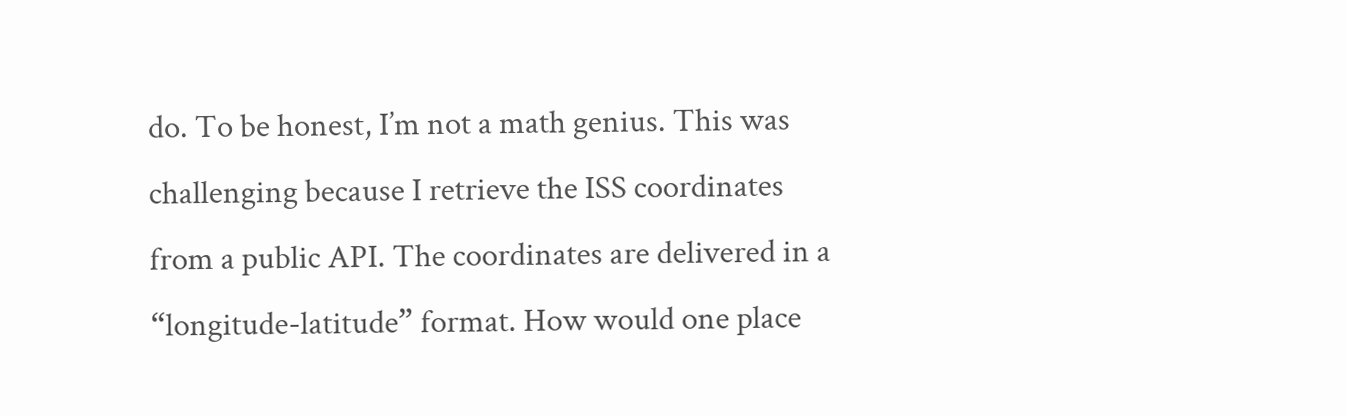do. To be honest, I’m not a math genius. This was challenging because I retrieve the ISS coordinates from a public API. The coordinates are delivered in a “longitude-latitude” format. How would one place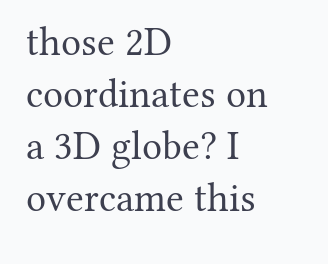those 2D coordinates on a 3D globe? I overcame this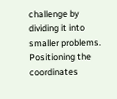challenge by dividing it into smaller problems. Positioning the coordinates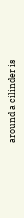around a cilinder is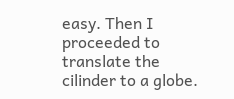easy. Then I proceeded to translate the cilinder to a globe.